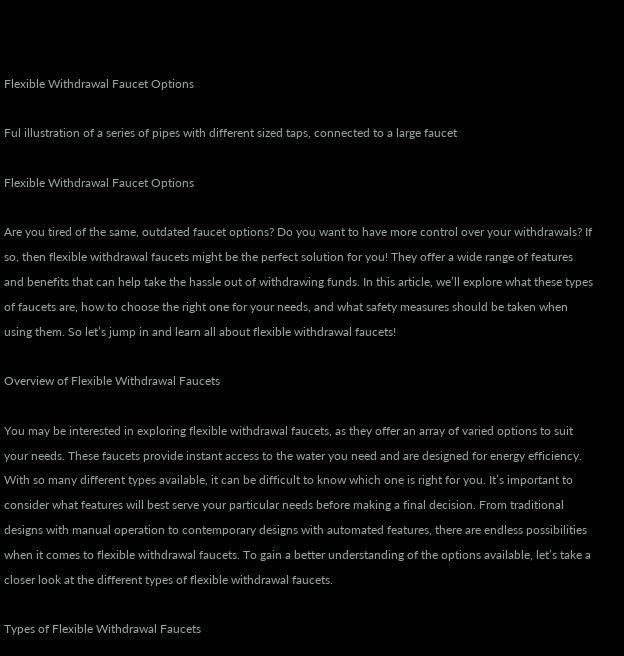Flexible Withdrawal Faucet Options

Ful illustration of a series of pipes with different sized taps, connected to a large faucet

Flexible Withdrawal Faucet Options

Are you tired of the same, outdated faucet options? Do you want to have more control over your withdrawals? If so, then flexible withdrawal faucets might be the perfect solution for you! They offer a wide range of features and benefits that can help take the hassle out of withdrawing funds. In this article, we’ll explore what these types of faucets are, how to choose the right one for your needs, and what safety measures should be taken when using them. So let’s jump in and learn all about flexible withdrawal faucets!

Overview of Flexible Withdrawal Faucets

You may be interested in exploring flexible withdrawal faucets, as they offer an array of varied options to suit your needs. These faucets provide instant access to the water you need and are designed for energy efficiency. With so many different types available, it can be difficult to know which one is right for you. It’s important to consider what features will best serve your particular needs before making a final decision. From traditional designs with manual operation to contemporary designs with automated features, there are endless possibilities when it comes to flexible withdrawal faucets. To gain a better understanding of the options available, let’s take a closer look at the different types of flexible withdrawal faucets.

Types of Flexible Withdrawal Faucets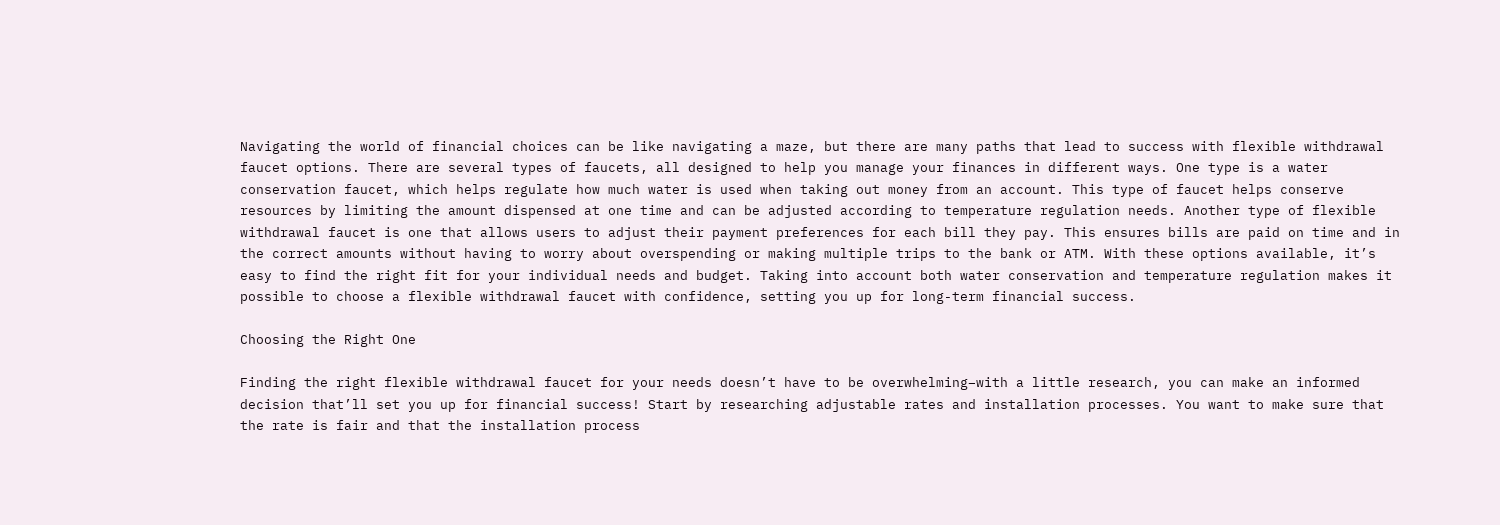Navigating the world of financial choices can be like navigating a maze, but there are many paths that lead to success with flexible withdrawal faucet options. There are several types of faucets, all designed to help you manage your finances in different ways. One type is a water conservation faucet, which helps regulate how much water is used when taking out money from an account. This type of faucet helps conserve resources by limiting the amount dispensed at one time and can be adjusted according to temperature regulation needs. Another type of flexible withdrawal faucet is one that allows users to adjust their payment preferences for each bill they pay. This ensures bills are paid on time and in the correct amounts without having to worry about overspending or making multiple trips to the bank or ATM. With these options available, it’s easy to find the right fit for your individual needs and budget. Taking into account both water conservation and temperature regulation makes it possible to choose a flexible withdrawal faucet with confidence, setting you up for long-term financial success.

Choosing the Right One

Finding the right flexible withdrawal faucet for your needs doesn’t have to be overwhelming–with a little research, you can make an informed decision that’ll set you up for financial success! Start by researching adjustable rates and installation processes. You want to make sure that the rate is fair and that the installation process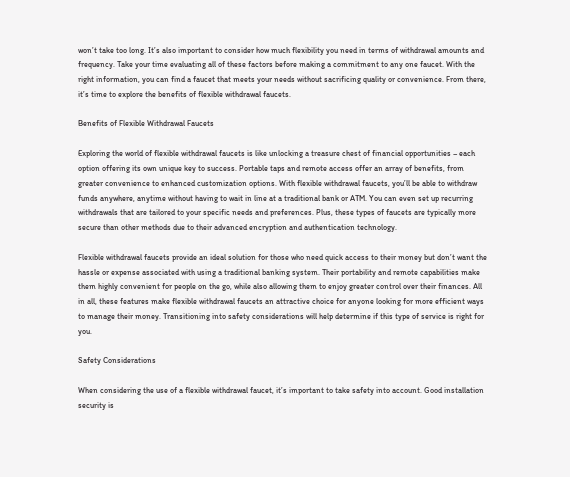won’t take too long. It’s also important to consider how much flexibility you need in terms of withdrawal amounts and frequency. Take your time evaluating all of these factors before making a commitment to any one faucet. With the right information, you can find a faucet that meets your needs without sacrificing quality or convenience. From there, it’s time to explore the benefits of flexible withdrawal faucets.

Benefits of Flexible Withdrawal Faucets

Exploring the world of flexible withdrawal faucets is like unlocking a treasure chest of financial opportunities – each option offering its own unique key to success. Portable taps and remote access offer an array of benefits, from greater convenience to enhanced customization options. With flexible withdrawal faucets, you’ll be able to withdraw funds anywhere, anytime without having to wait in line at a traditional bank or ATM. You can even set up recurring withdrawals that are tailored to your specific needs and preferences. Plus, these types of faucets are typically more secure than other methods due to their advanced encryption and authentication technology.

Flexible withdrawal faucets provide an ideal solution for those who need quick access to their money but don’t want the hassle or expense associated with using a traditional banking system. Their portability and remote capabilities make them highly convenient for people on the go, while also allowing them to enjoy greater control over their finances. All in all, these features make flexible withdrawal faucets an attractive choice for anyone looking for more efficient ways to manage their money. Transitioning into safety considerations will help determine if this type of service is right for you.

Safety Considerations

When considering the use of a flexible withdrawal faucet, it’s important to take safety into account. Good installation security is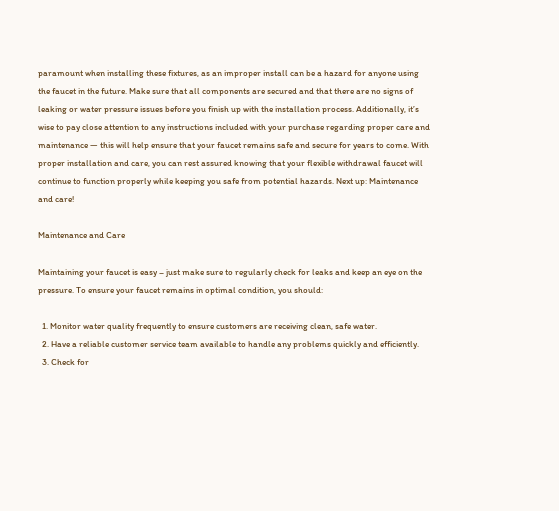paramount when installing these fixtures, as an improper install can be a hazard for anyone using the faucet in the future. Make sure that all components are secured and that there are no signs of leaking or water pressure issues before you finish up with the installation process. Additionally, it’s wise to pay close attention to any instructions included with your purchase regarding proper care and maintenance — this will help ensure that your faucet remains safe and secure for years to come. With proper installation and care, you can rest assured knowing that your flexible withdrawal faucet will continue to function properly while keeping you safe from potential hazards. Next up: Maintenance and care!

Maintenance and Care

Maintaining your faucet is easy – just make sure to regularly check for leaks and keep an eye on the pressure. To ensure your faucet remains in optimal condition, you should:

  1. Monitor water quality frequently to ensure customers are receiving clean, safe water.
  2. Have a reliable customer service team available to handle any problems quickly and efficiently.
  3. Check for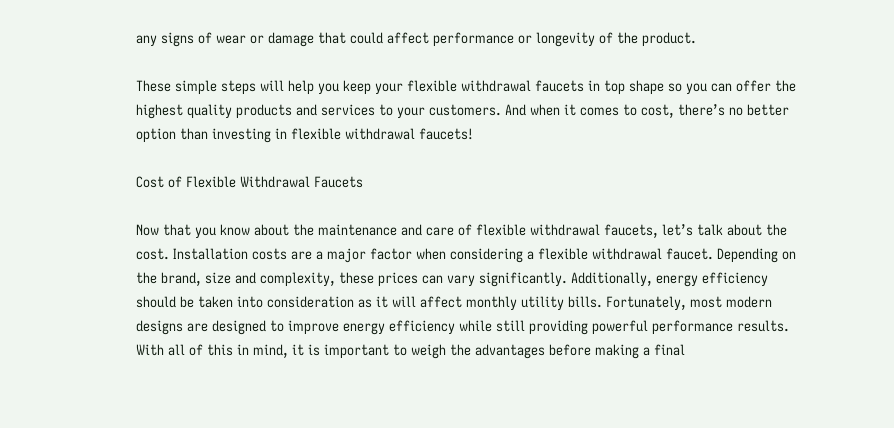any signs of wear or damage that could affect performance or longevity of the product.

These simple steps will help you keep your flexible withdrawal faucets in top shape so you can offer the highest quality products and services to your customers. And when it comes to cost, there’s no better option than investing in flexible withdrawal faucets!

Cost of Flexible Withdrawal Faucets

Now that you know about the maintenance and care of flexible withdrawal faucets, let’s talk about the cost. Installation costs are a major factor when considering a flexible withdrawal faucet. Depending on the brand, size and complexity, these prices can vary significantly. Additionally, energy efficiency should be taken into consideration as it will affect monthly utility bills. Fortunately, most modern designs are designed to improve energy efficiency while still providing powerful performance results. With all of this in mind, it is important to weigh the advantages before making a final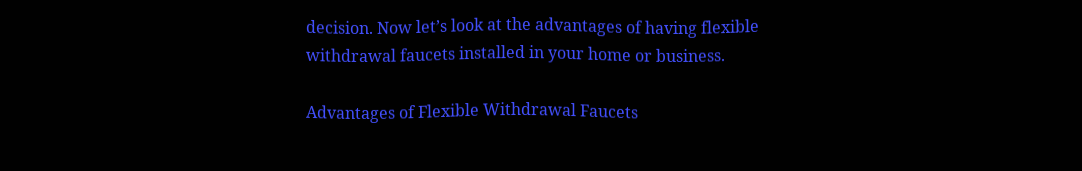decision. Now let’s look at the advantages of having flexible withdrawal faucets installed in your home or business.

Advantages of Flexible Withdrawal Faucets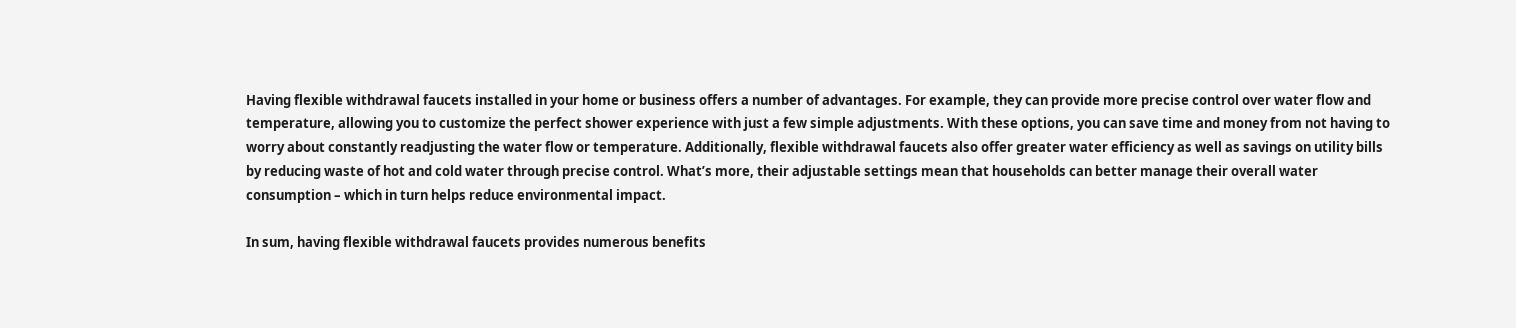Having flexible withdrawal faucets installed in your home or business offers a number of advantages. For example, they can provide more precise control over water flow and temperature, allowing you to customize the perfect shower experience with just a few simple adjustments. With these options, you can save time and money from not having to worry about constantly readjusting the water flow or temperature. Additionally, flexible withdrawal faucets also offer greater water efficiency as well as savings on utility bills by reducing waste of hot and cold water through precise control. What’s more, their adjustable settings mean that households can better manage their overall water consumption – which in turn helps reduce environmental impact.

In sum, having flexible withdrawal faucets provides numerous benefits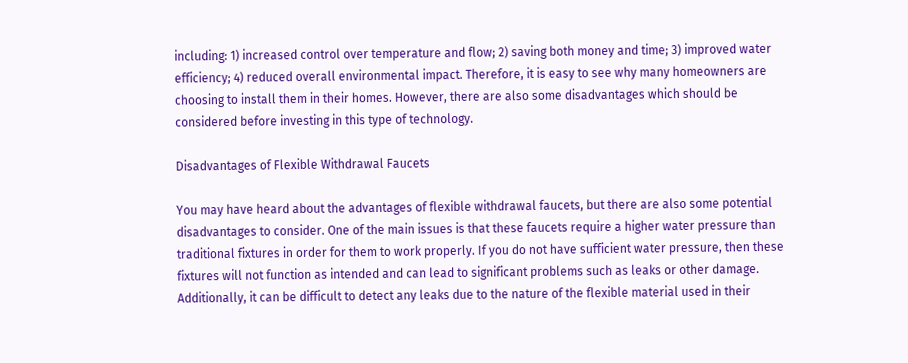including: 1) increased control over temperature and flow; 2) saving both money and time; 3) improved water efficiency; 4) reduced overall environmental impact. Therefore, it is easy to see why many homeowners are choosing to install them in their homes. However, there are also some disadvantages which should be considered before investing in this type of technology.

Disadvantages of Flexible Withdrawal Faucets

You may have heard about the advantages of flexible withdrawal faucets, but there are also some potential disadvantages to consider. One of the main issues is that these faucets require a higher water pressure than traditional fixtures in order for them to work properly. If you do not have sufficient water pressure, then these fixtures will not function as intended and can lead to significant problems such as leaks or other damage. Additionally, it can be difficult to detect any leaks due to the nature of the flexible material used in their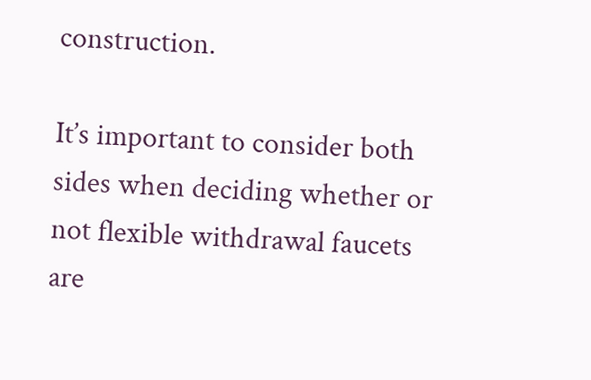construction.

It’s important to consider both sides when deciding whether or not flexible withdrawal faucets are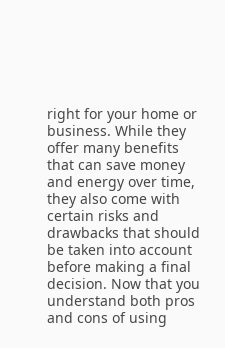right for your home or business. While they offer many benefits that can save money and energy over time, they also come with certain risks and drawbacks that should be taken into account before making a final decision. Now that you understand both pros and cons of using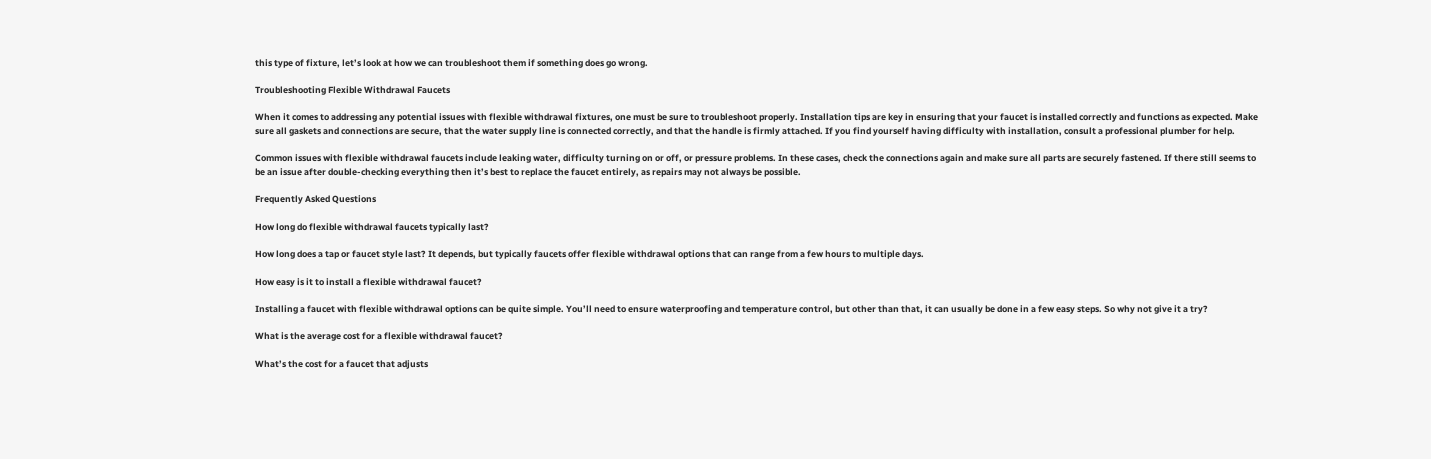this type of fixture, let’s look at how we can troubleshoot them if something does go wrong.

Troubleshooting Flexible Withdrawal Faucets

When it comes to addressing any potential issues with flexible withdrawal fixtures, one must be sure to troubleshoot properly. Installation tips are key in ensuring that your faucet is installed correctly and functions as expected. Make sure all gaskets and connections are secure, that the water supply line is connected correctly, and that the handle is firmly attached. If you find yourself having difficulty with installation, consult a professional plumber for help.

Common issues with flexible withdrawal faucets include leaking water, difficulty turning on or off, or pressure problems. In these cases, check the connections again and make sure all parts are securely fastened. If there still seems to be an issue after double-checking everything then it’s best to replace the faucet entirely, as repairs may not always be possible.

Frequently Asked Questions

How long do flexible withdrawal faucets typically last?

How long does a tap or faucet style last? It depends, but typically faucets offer flexible withdrawal options that can range from a few hours to multiple days.

How easy is it to install a flexible withdrawal faucet?

Installing a faucet with flexible withdrawal options can be quite simple. You’ll need to ensure waterproofing and temperature control, but other than that, it can usually be done in a few easy steps. So why not give it a try?

What is the average cost for a flexible withdrawal faucet?

What’s the cost for a faucet that adjusts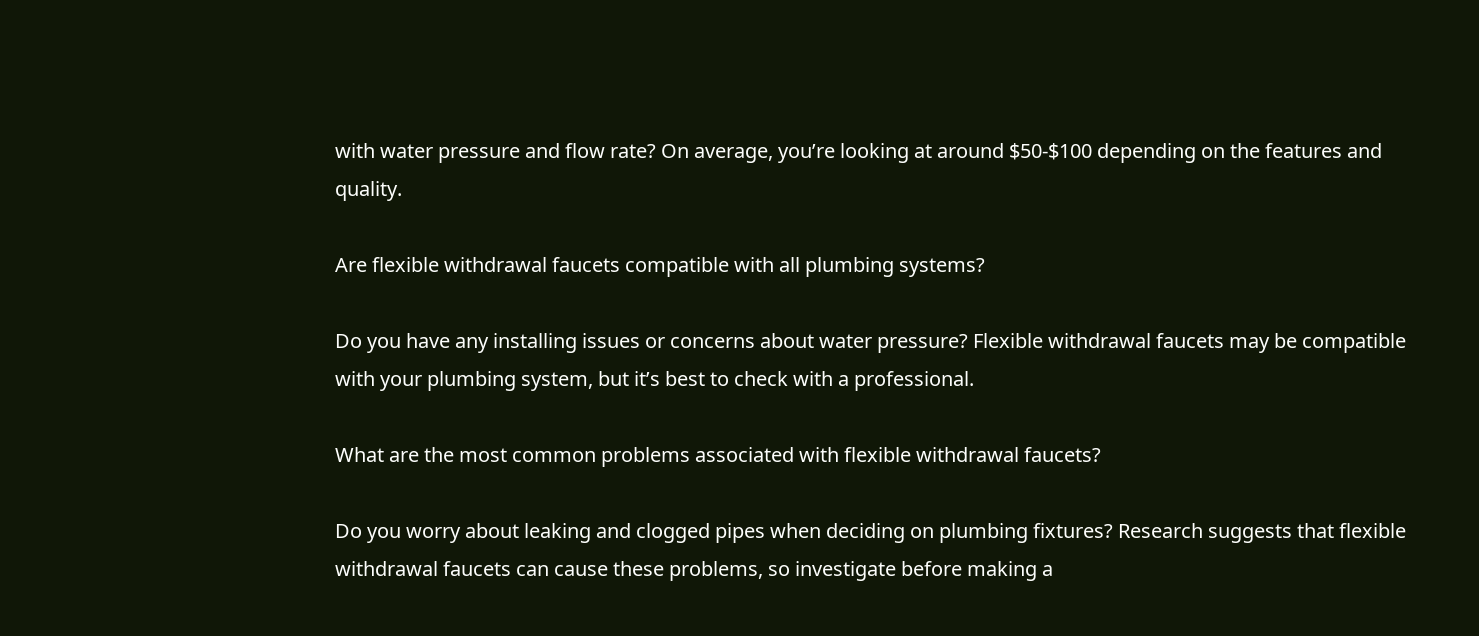with water pressure and flow rate? On average, you’re looking at around $50-$100 depending on the features and quality.

Are flexible withdrawal faucets compatible with all plumbing systems?

Do you have any installing issues or concerns about water pressure? Flexible withdrawal faucets may be compatible with your plumbing system, but it’s best to check with a professional.

What are the most common problems associated with flexible withdrawal faucets?

Do you worry about leaking and clogged pipes when deciding on plumbing fixtures? Research suggests that flexible withdrawal faucets can cause these problems, so investigate before making a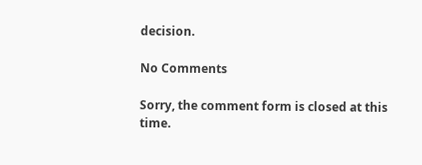decision.

No Comments

Sorry, the comment form is closed at this time.